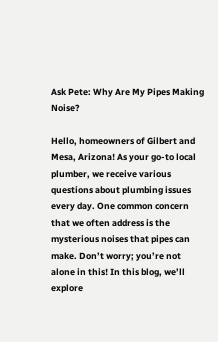Ask Pete: Why Are My Pipes Making Noise?

Hello, homeowners of Gilbert and Mesa, Arizona! As your go-to local plumber, we receive various questions about plumbing issues every day. One common concern that we often address is the mysterious noises that pipes can make. Don’t worry; you’re not alone in this! In this blog, we’ll explore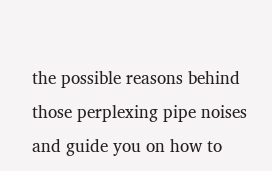the possible reasons behind those perplexing pipe noises and guide you on how to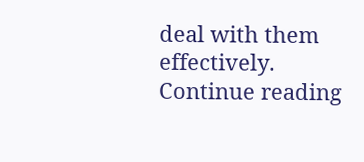deal with them effectively. Continue reading